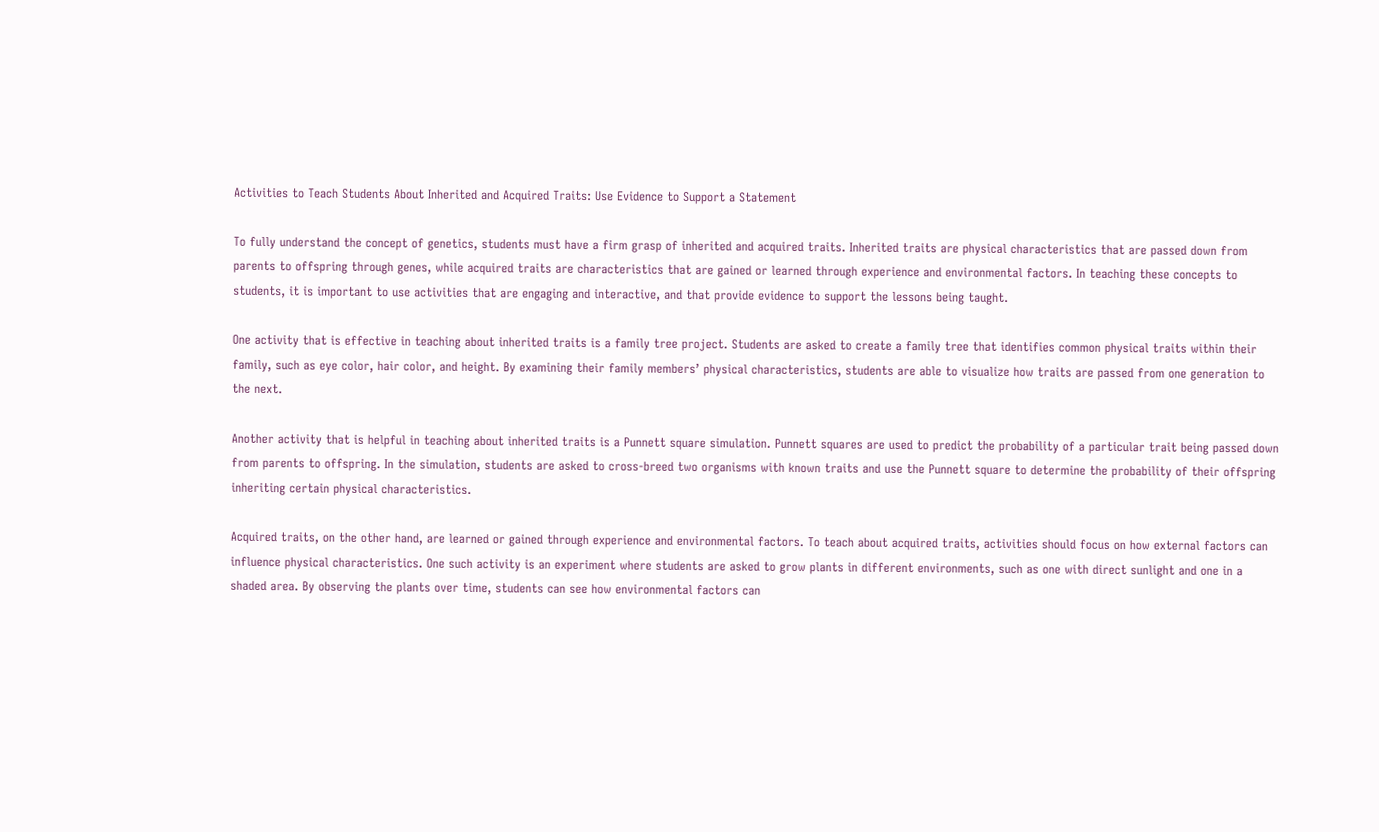Activities to Teach Students About Inherited and Acquired Traits: Use Evidence to Support a Statement

To fully understand the concept of genetics, students must have a firm grasp of inherited and acquired traits. Inherited traits are physical characteristics that are passed down from parents to offspring through genes, while acquired traits are characteristics that are gained or learned through experience and environmental factors. In teaching these concepts to students, it is important to use activities that are engaging and interactive, and that provide evidence to support the lessons being taught.

One activity that is effective in teaching about inherited traits is a family tree project. Students are asked to create a family tree that identifies common physical traits within their family, such as eye color, hair color, and height. By examining their family members’ physical characteristics, students are able to visualize how traits are passed from one generation to the next.

Another activity that is helpful in teaching about inherited traits is a Punnett square simulation. Punnett squares are used to predict the probability of a particular trait being passed down from parents to offspring. In the simulation, students are asked to cross-breed two organisms with known traits and use the Punnett square to determine the probability of their offspring inheriting certain physical characteristics.

Acquired traits, on the other hand, are learned or gained through experience and environmental factors. To teach about acquired traits, activities should focus on how external factors can influence physical characteristics. One such activity is an experiment where students are asked to grow plants in different environments, such as one with direct sunlight and one in a shaded area. By observing the plants over time, students can see how environmental factors can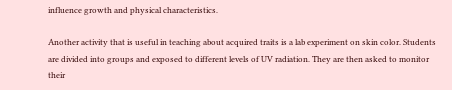influence growth and physical characteristics.

Another activity that is useful in teaching about acquired traits is a lab experiment on skin color. Students are divided into groups and exposed to different levels of UV radiation. They are then asked to monitor their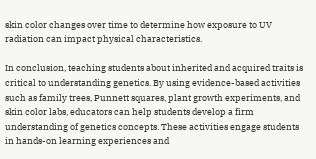skin color changes over time to determine how exposure to UV radiation can impact physical characteristics.

In conclusion, teaching students about inherited and acquired traits is critical to understanding genetics. By using evidence-based activities such as family trees, Punnett squares, plant growth experiments, and skin color labs, educators can help students develop a firm understanding of genetics concepts. These activities engage students in hands-on learning experiences and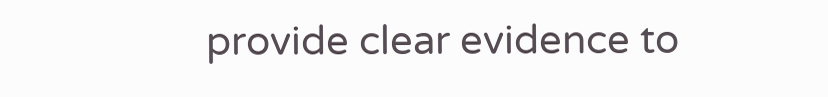provide clear evidence to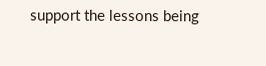support the lessons being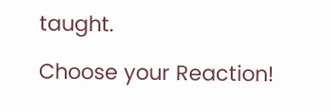taught.

Choose your Reaction!